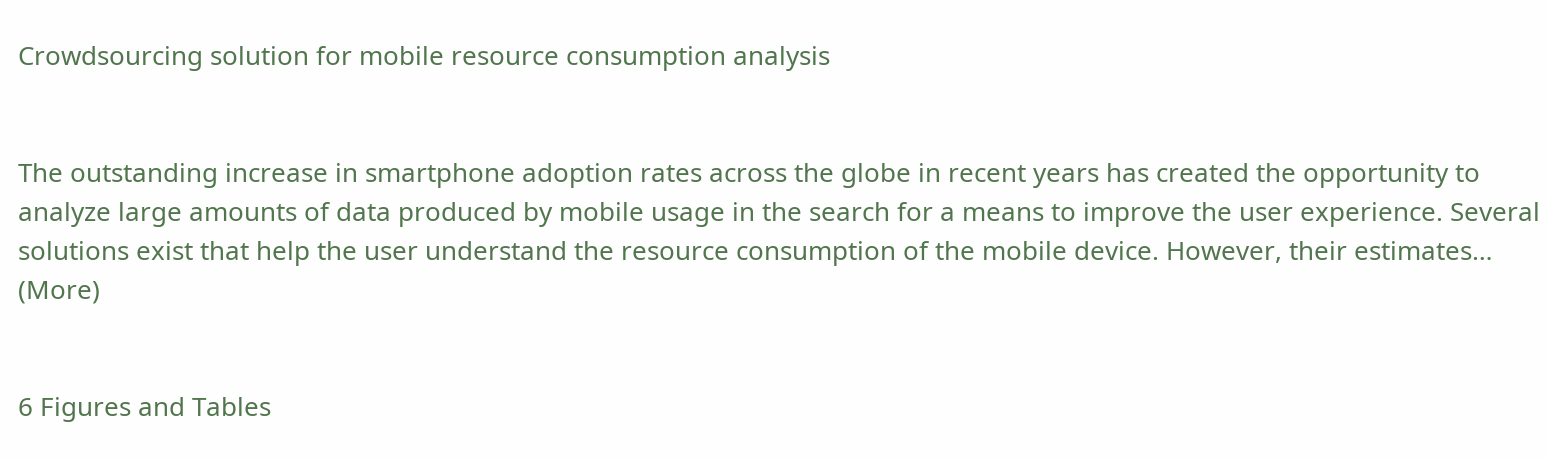Crowdsourcing solution for mobile resource consumption analysis


The outstanding increase in smartphone adoption rates across the globe in recent years has created the opportunity to analyze large amounts of data produced by mobile usage in the search for a means to improve the user experience. Several solutions exist that help the user understand the resource consumption of the mobile device. However, their estimates… (More)


6 Figures and Tables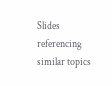Slides referencing similar topics